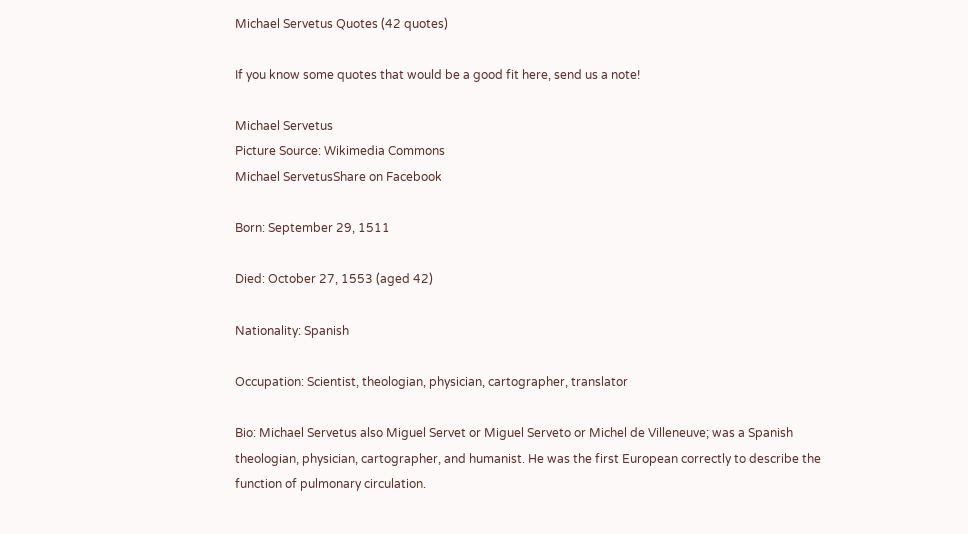Michael Servetus Quotes (42 quotes)

If you know some quotes that would be a good fit here, send us a note!

Michael Servetus
Picture Source: Wikimedia Commons
Michael ServetusShare on Facebook

Born: September 29, 1511

Died: October 27, 1553 (aged 42)

Nationality: Spanish

Occupation: Scientist, theologian, physician, cartographer, translator

Bio: Michael Servetus also Miguel Servet or Miguel Serveto or Michel de Villeneuve; was a Spanish theologian, physician, cartographer, and humanist. He was the first European correctly to describe the function of pulmonary circulation.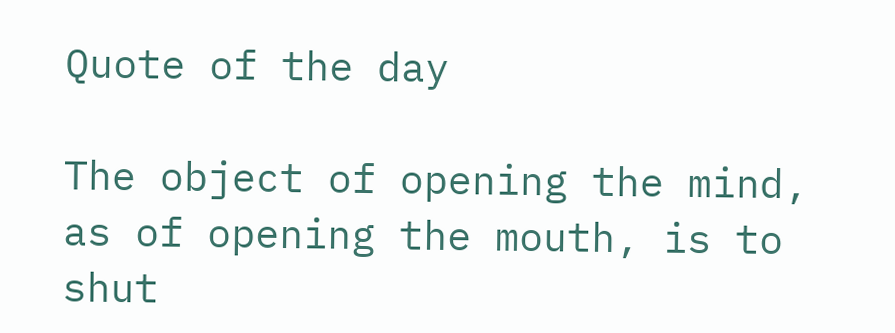Quote of the day

The object of opening the mind, as of opening the mouth, is to shut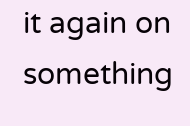it again on something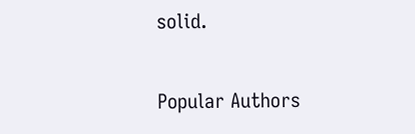solid.

Popular Authors